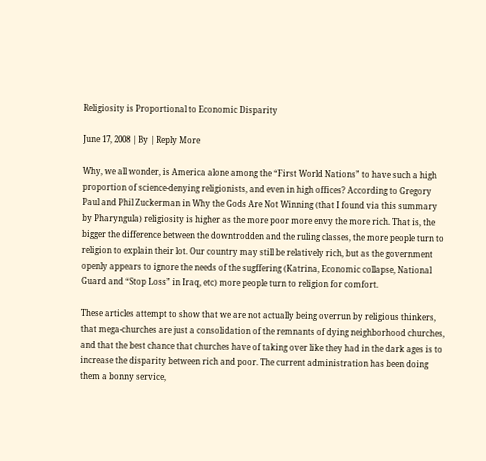Religiosity is Proportional to Economic Disparity

June 17, 2008 | By | Reply More

Why, we all wonder, is America alone among the “First World Nations” to have such a high proportion of science-denying religionists, and even in high offices? According to Gregory Paul and Phil Zuckerman in Why the Gods Are Not Winning (that I found via this summary by Pharyngula) religiosity is higher as the more poor more envy the more rich. That is, the bigger the difference between the downtrodden and the ruling classes, the more people turn to religion to explain their lot. Our country may still be relatively rich, but as the government openly appears to ignore the needs of the sugffering (Katrina, Economic collapse, National Guard and “Stop Loss” in Iraq, etc) more people turn to religion for comfort.

These articles attempt to show that we are not actually being overrun by religious thinkers, that mega-churches are just a consolidation of the remnants of dying neighborhood churches, and that the best chance that churches have of taking over like they had in the dark ages is to increase the disparity between rich and poor. The current administration has been doing them a bonny service,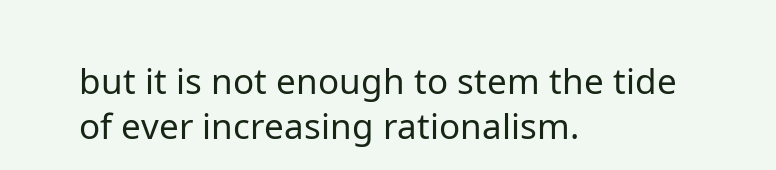but it is not enough to stem the tide of ever increasing rationalism.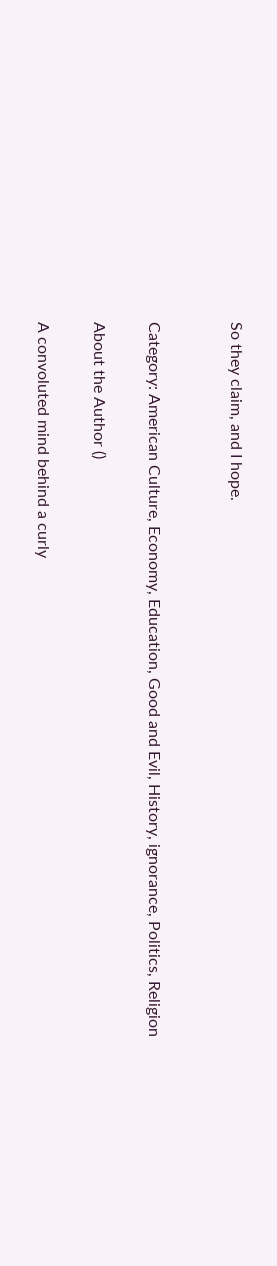So they claim, and I hope.


Category: American Culture, Economy, Education, Good and Evil, History, ignorance, Politics, Religion

About the Author ()

A convoluted mind behind a curly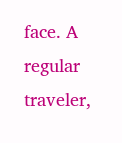face. A regular traveler,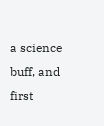a science buff, and first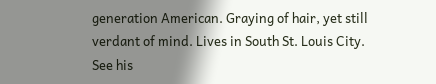generation American. Graying of hair, yet still verdant of mind. Lives in South St. Louis City. See his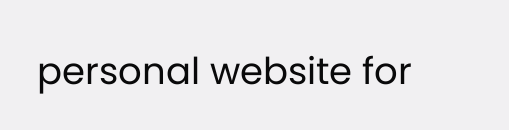personal website for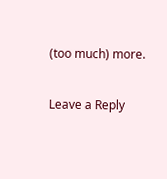(too much) more.

Leave a Reply